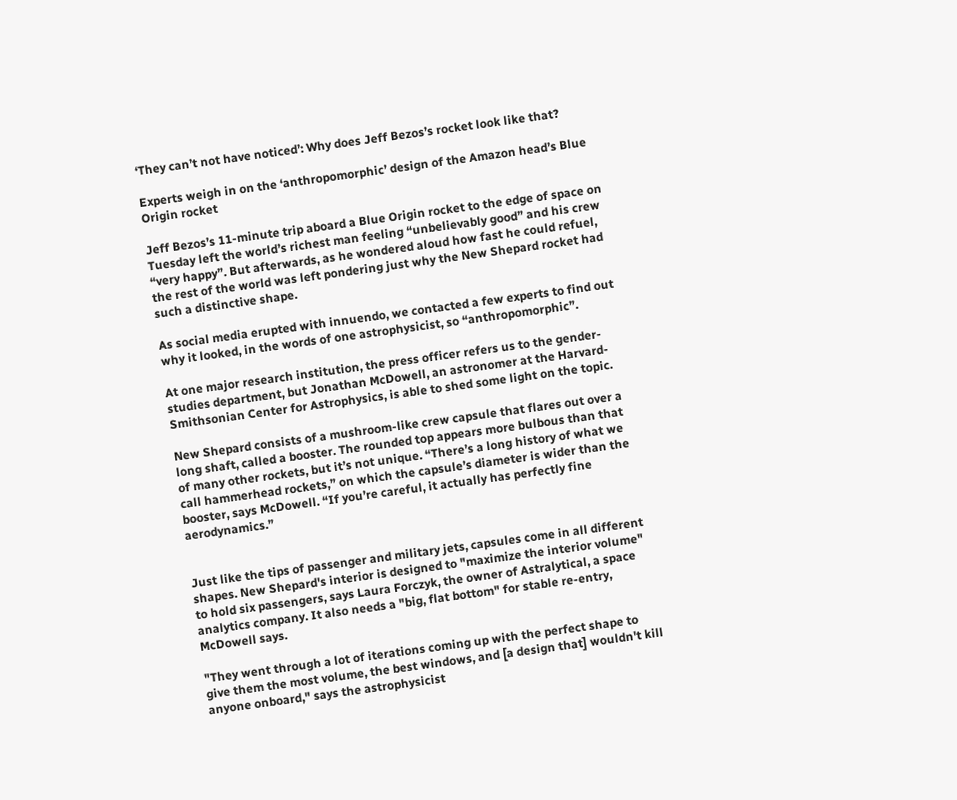‘They can’t not have noticed’: Why does Jeff Bezos’s rocket look like that?

Experts weigh in on the ‘anthropomorphic’ design of the Amazon head’s Blue Origin rocket

Jeff Bezos’s 11-minute trip aboard a Blue Origin rocket to the edge of space on Tuesday left the world’s richest man feeling “unbelievably good” and his crew “very happy”. But afterwards, as he wondered aloud how fast he could refuel, the rest of the world was left pondering just why the New Shepard rocket had such a distinctive shape.

As social media erupted with innuendo, we contacted a few experts to find out why it looked, in the words of one astrophysicist, so “anthropomorphic”.

At one major research institution, the press officer refers us to the gender-studies department, but Jonathan McDowell, an astronomer at the Harvard-Smithsonian Center for Astrophysics, is able to shed some light on the topic.

New Shepard consists of a mushroom-like crew capsule that flares out over a long shaft, called a booster. The rounded top appears more bulbous than that of many other rockets, but it’s not unique. “There’s a long history of what we call hammerhead rockets,” on which the capsule’s diameter is wider than the booster, says McDowell. “If you’re careful, it actually has perfectly fine aerodynamics.”


Just like the tips of passenger and military jets, capsules come in all different shapes. New Shepard's interior is designed to "maximize the interior volume" to hold six passengers, says Laura Forczyk, the owner of Astralytical, a space analytics company. It also needs a "big, flat bottom" for stable re-entry, McDowell says.

"They went through a lot of iterations coming up with the perfect shape to give them the most volume, the best windows, and [a design that] wouldn't kill anyone onboard," says the astrophysicist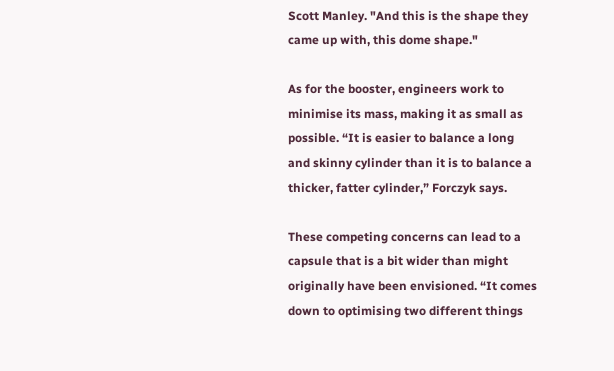Scott Manley. "And this is the shape they came up with, this dome shape."

As for the booster, engineers work to minimise its mass, making it as small as possible. “It is easier to balance a long and skinny cylinder than it is to balance a thicker, fatter cylinder,” Forczyk says.

These competing concerns can lead to a capsule that is a bit wider than might originally have been envisioned. “It comes down to optimising two different things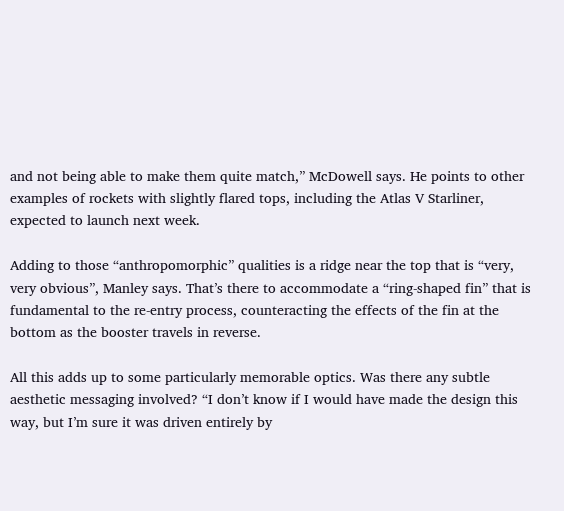and not being able to make them quite match,” McDowell says. He points to other examples of rockets with slightly flared tops, including the Atlas V Starliner, expected to launch next week.

Adding to those “anthropomorphic” qualities is a ridge near the top that is “very, very obvious”, Manley says. That’s there to accommodate a “ring-shaped fin” that is fundamental to the re-entry process, counteracting the effects of the fin at the bottom as the booster travels in reverse.

All this adds up to some particularly memorable optics. Was there any subtle aesthetic messaging involved? “I don’t know if I would have made the design this way, but I’m sure it was driven entirely by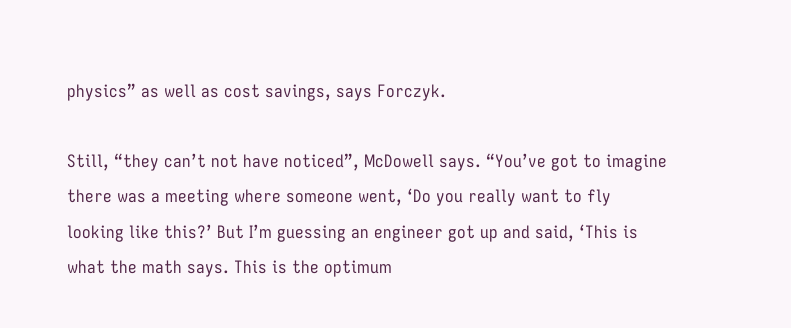physics” as well as cost savings, says Forczyk.

Still, “they can’t not have noticed”, McDowell says. “You’ve got to imagine there was a meeting where someone went, ‘Do you really want to fly looking like this?’ But I’m guessing an engineer got up and said, ‘This is what the math says. This is the optimum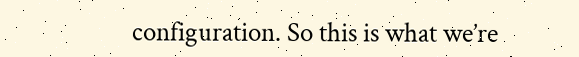configuration. So this is what we’re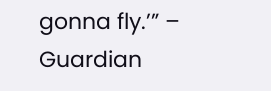gonna fly.’” – Guardian